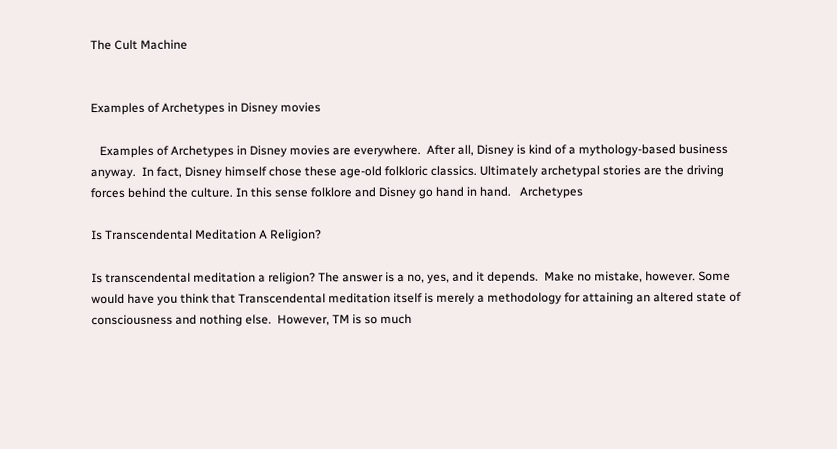The Cult Machine


Examples of Archetypes in Disney movies

   Examples of Archetypes in Disney movies are everywhere.  After all, Disney is kind of a mythology-based business anyway.  In fact, Disney himself chose these age-old folkloric classics. Ultimately archetypal stories are the driving forces behind the culture. In this sense folklore and Disney go hand in hand.   Archetypes

Is Transcendental Meditation A Religion?

Is transcendental meditation a religion? The answer is a no, yes, and it depends.  Make no mistake, however. Some would have you think that Transcendental meditation itself is merely a methodology for attaining an altered state of consciousness and nothing else.  However, TM is so much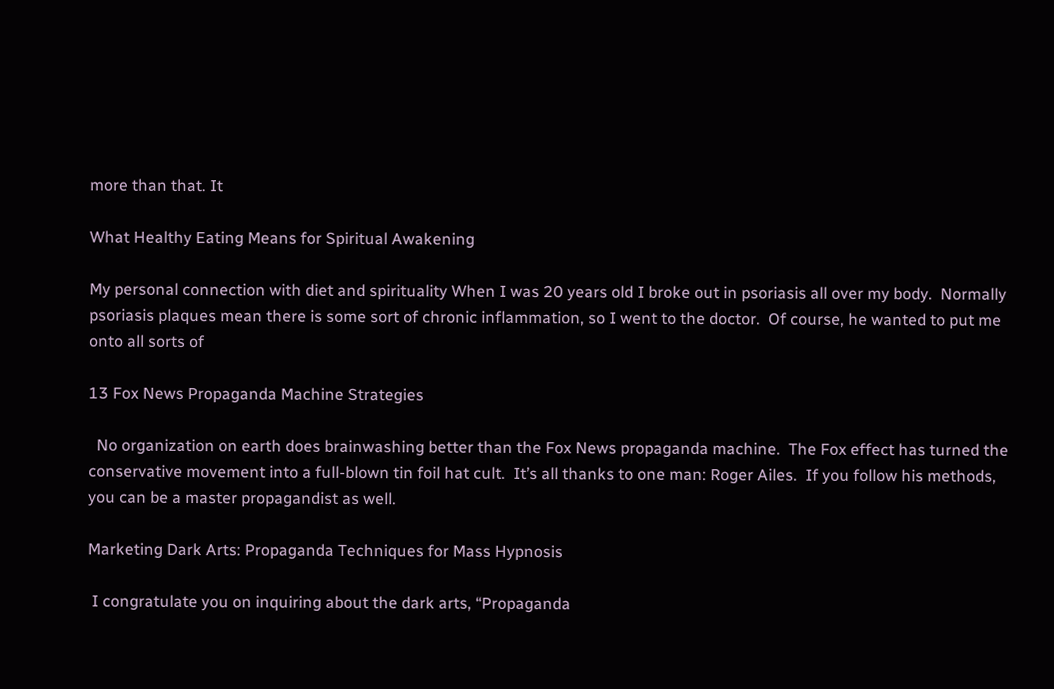more than that. It

What Healthy Eating Means for Spiritual Awakening

My personal connection with diet and spirituality When I was 20 years old I broke out in psoriasis all over my body.  Normally psoriasis plaques mean there is some sort of chronic inflammation, so I went to the doctor.  Of course, he wanted to put me onto all sorts of

13 Fox News Propaganda Machine Strategies

  No organization on earth does brainwashing better than the Fox News propaganda machine.  The Fox effect has turned the conservative movement into a full-blown tin foil hat cult.  It’s all thanks to one man: Roger Ailes.  If you follow his methods, you can be a master propagandist as well.

Marketing Dark Arts: Propaganda Techniques for Mass Hypnosis

 I congratulate you on inquiring about the dark arts, “Propaganda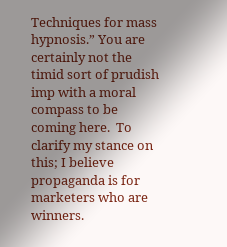Techniques for mass hypnosis.” You are certainly not the timid sort of prudish imp with a moral compass to be coming here.  To clarify my stance on this; I believe propaganda is for marketers who are winners.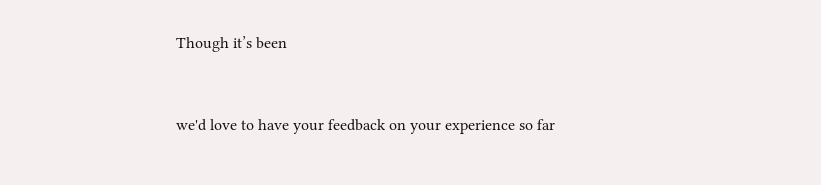Though it’s been


we'd love to have your feedback on your experience so far